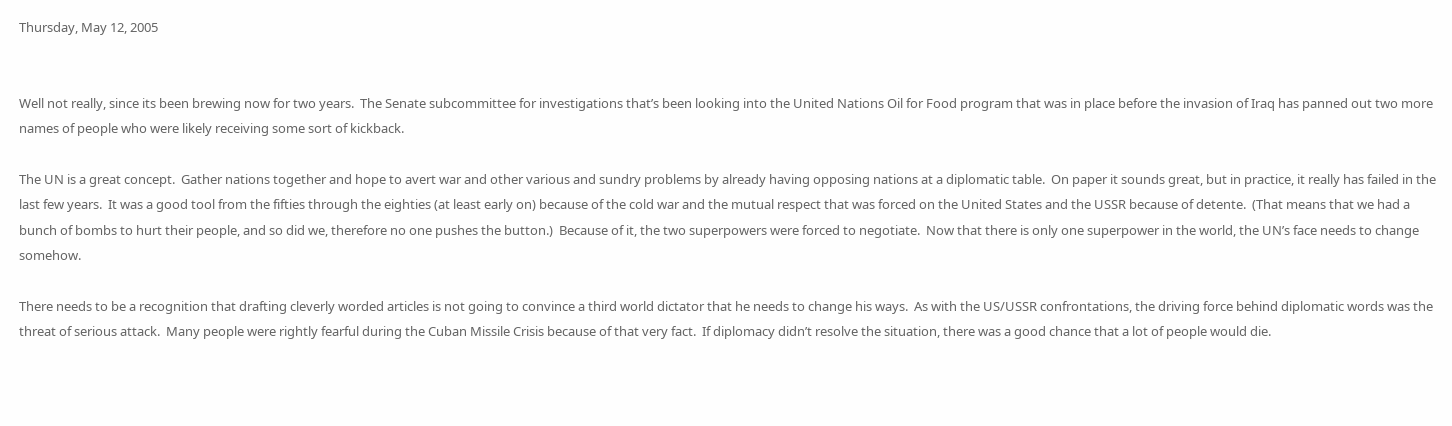Thursday, May 12, 2005


Well not really, since its been brewing now for two years.  The Senate subcommittee for investigations that’s been looking into the United Nations Oil for Food program that was in place before the invasion of Iraq has panned out two more names of people who were likely receiving some sort of kickback.

The UN is a great concept.  Gather nations together and hope to avert war and other various and sundry problems by already having opposing nations at a diplomatic table.  On paper it sounds great, but in practice, it really has failed in the last few years.  It was a good tool from the fifties through the eighties (at least early on) because of the cold war and the mutual respect that was forced on the United States and the USSR because of detente.  (That means that we had a bunch of bombs to hurt their people, and so did we, therefore no one pushes the button.)  Because of it, the two superpowers were forced to negotiate.  Now that there is only one superpower in the world, the UN’s face needs to change somehow.

There needs to be a recognition that drafting cleverly worded articles is not going to convince a third world dictator that he needs to change his ways.  As with the US/USSR confrontations, the driving force behind diplomatic words was the threat of serious attack.  Many people were rightly fearful during the Cuban Missile Crisis because of that very fact.  If diplomacy didn’t resolve the situation, there was a good chance that a lot of people would die.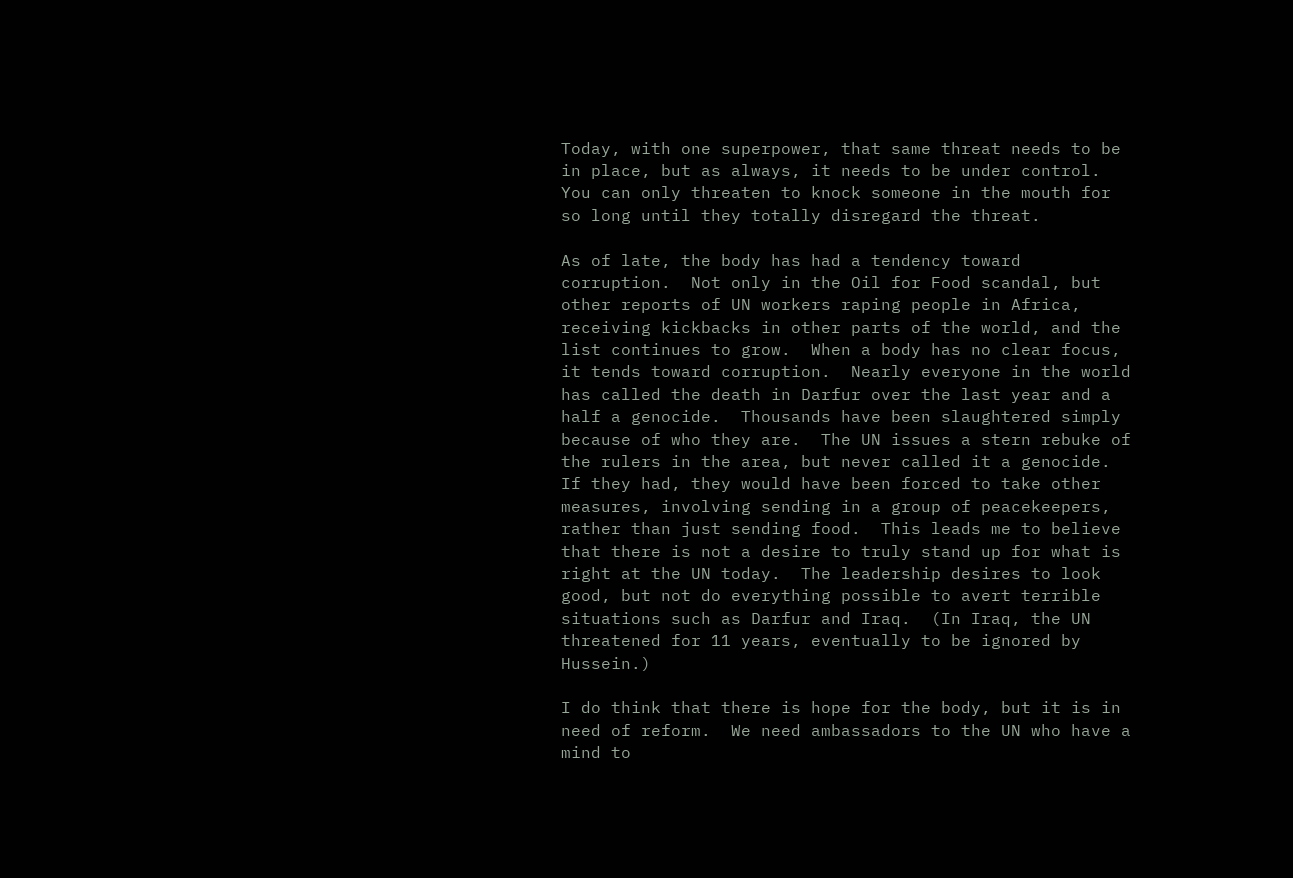Today, with one superpower, that same threat needs to be in place, but as always, it needs to be under control.  You can only threaten to knock someone in the mouth for so long until they totally disregard the threat.

As of late, the body has had a tendency toward corruption.  Not only in the Oil for Food scandal, but other reports of UN workers raping people in Africa, receiving kickbacks in other parts of the world, and the list continues to grow.  When a body has no clear focus, it tends toward corruption.  Nearly everyone in the world has called the death in Darfur over the last year and a half a genocide.  Thousands have been slaughtered simply because of who they are.  The UN issues a stern rebuke of the rulers in the area, but never called it a genocide.  If they had, they would have been forced to take other measures, involving sending in a group of peacekeepers, rather than just sending food.  This leads me to believe that there is not a desire to truly stand up for what is right at the UN today.  The leadership desires to look good, but not do everything possible to avert terrible situations such as Darfur and Iraq.  (In Iraq, the UN threatened for 11 years, eventually to be ignored by Hussein.)

I do think that there is hope for the body, but it is in need of reform.  We need ambassadors to the UN who have a mind to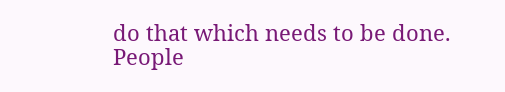do that which needs to be done.  People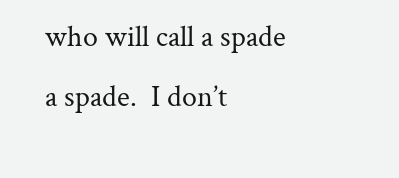who will call a spade a spade.  I don’t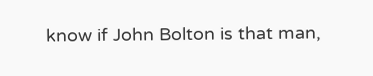know if John Bolton is that man,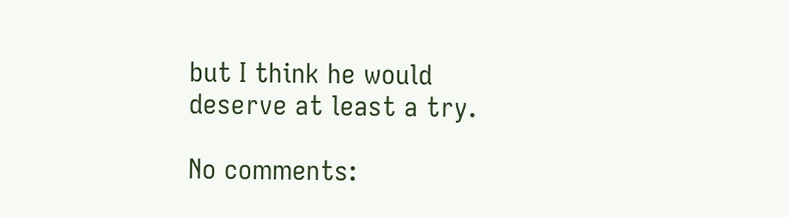but I think he would deserve at least a try.

No comments: